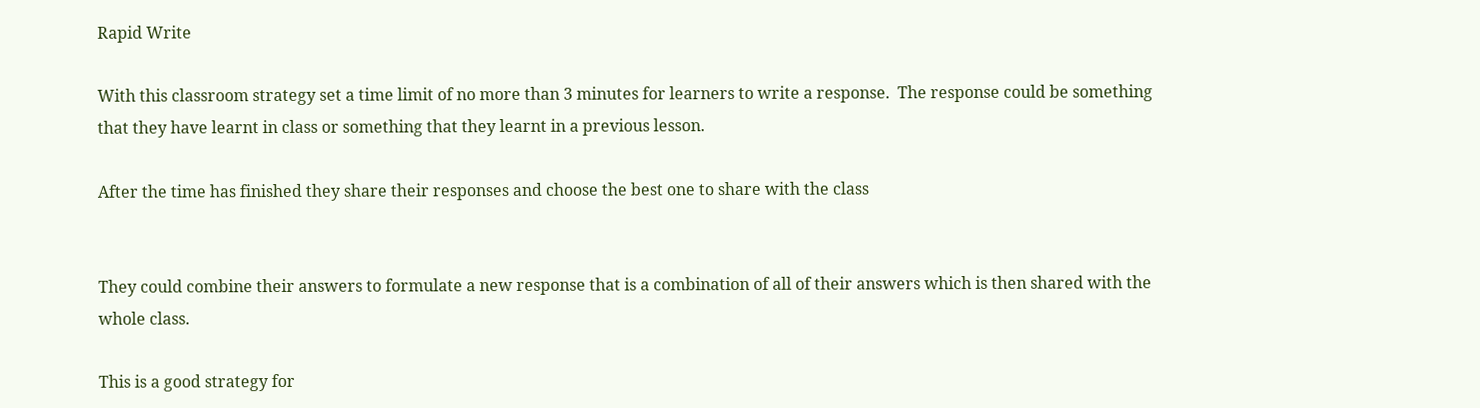Rapid Write

With this classroom strategy set a time limit of no more than 3 minutes for learners to write a response.  The response could be something that they have learnt in class or something that they learnt in a previous lesson.

After the time has finished they share their responses and choose the best one to share with the class


They could combine their answers to formulate a new response that is a combination of all of their answers which is then shared with the whole class.

This is a good strategy for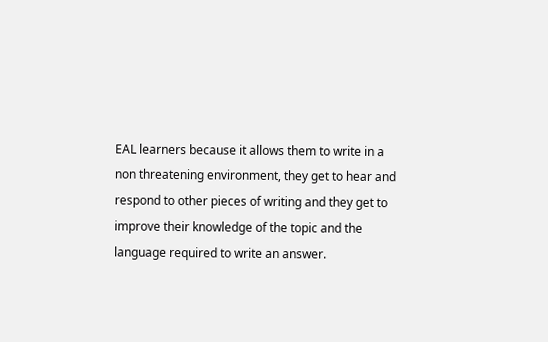EAL learners because it allows them to write in a non threatening environment, they get to hear and respond to other pieces of writing and they get to improve their knowledge of the topic and the language required to write an answer.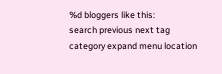%d bloggers like this:
search previous next tag category expand menu location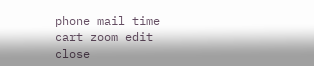phone mail time cart zoom edit close